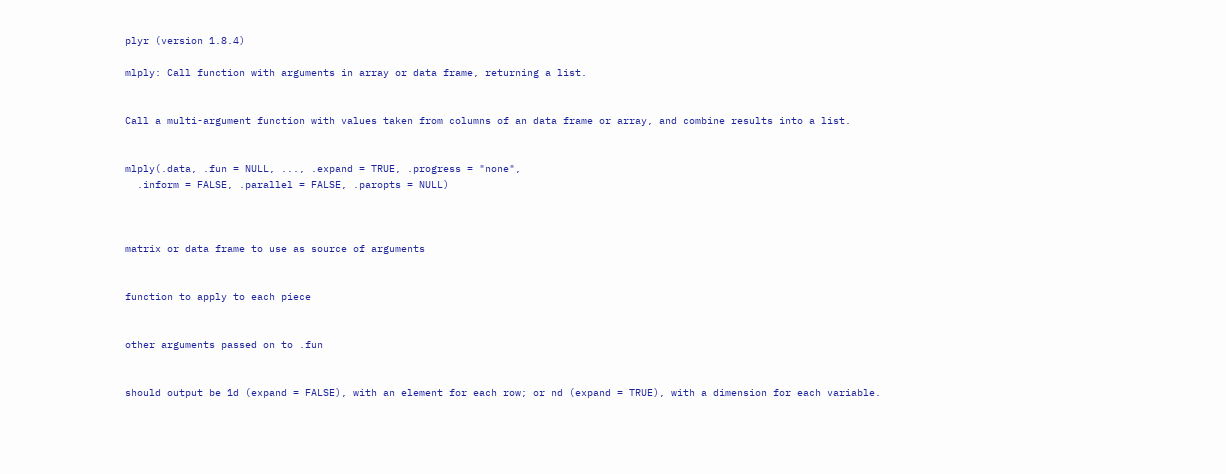plyr (version 1.8.4)

mlply: Call function with arguments in array or data frame, returning a list.


Call a multi-argument function with values taken from columns of an data frame or array, and combine results into a list.


mlply(.data, .fun = NULL, ..., .expand = TRUE, .progress = "none",
  .inform = FALSE, .parallel = FALSE, .paropts = NULL)



matrix or data frame to use as source of arguments


function to apply to each piece


other arguments passed on to .fun


should output be 1d (expand = FALSE), with an element for each row; or nd (expand = TRUE), with a dimension for each variable.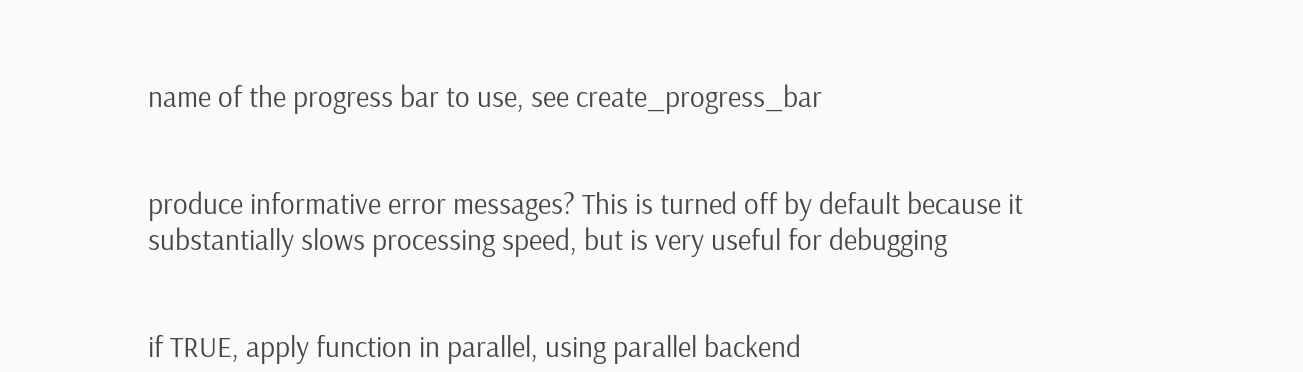name of the progress bar to use, see create_progress_bar


produce informative error messages? This is turned off by default because it substantially slows processing speed, but is very useful for debugging


if TRUE, apply function in parallel, using parallel backend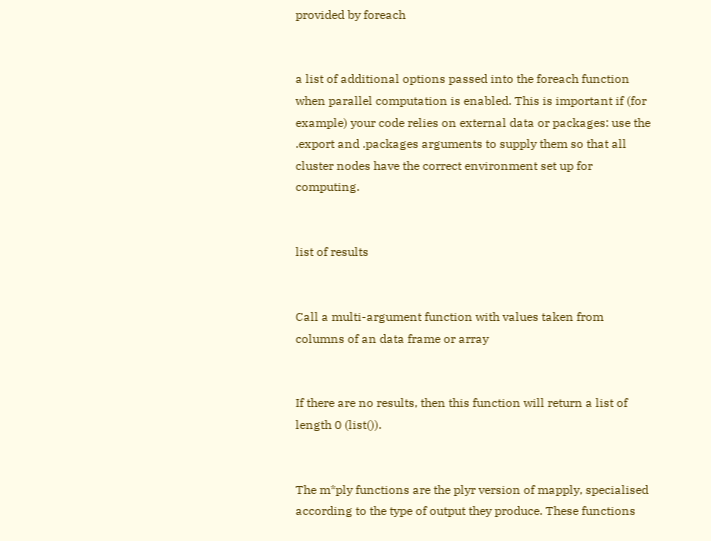provided by foreach


a list of additional options passed into the foreach function when parallel computation is enabled. This is important if (for example) your code relies on external data or packages: use the .export and .packages arguments to supply them so that all cluster nodes have the correct environment set up for computing.


list of results


Call a multi-argument function with values taken from columns of an data frame or array


If there are no results, then this function will return a list of length 0 (list()).


The m*ply functions are the plyr version of mapply, specialised according to the type of output they produce. These functions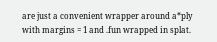are just a convenient wrapper around a*ply with margins = 1 and .fun wrapped in splat.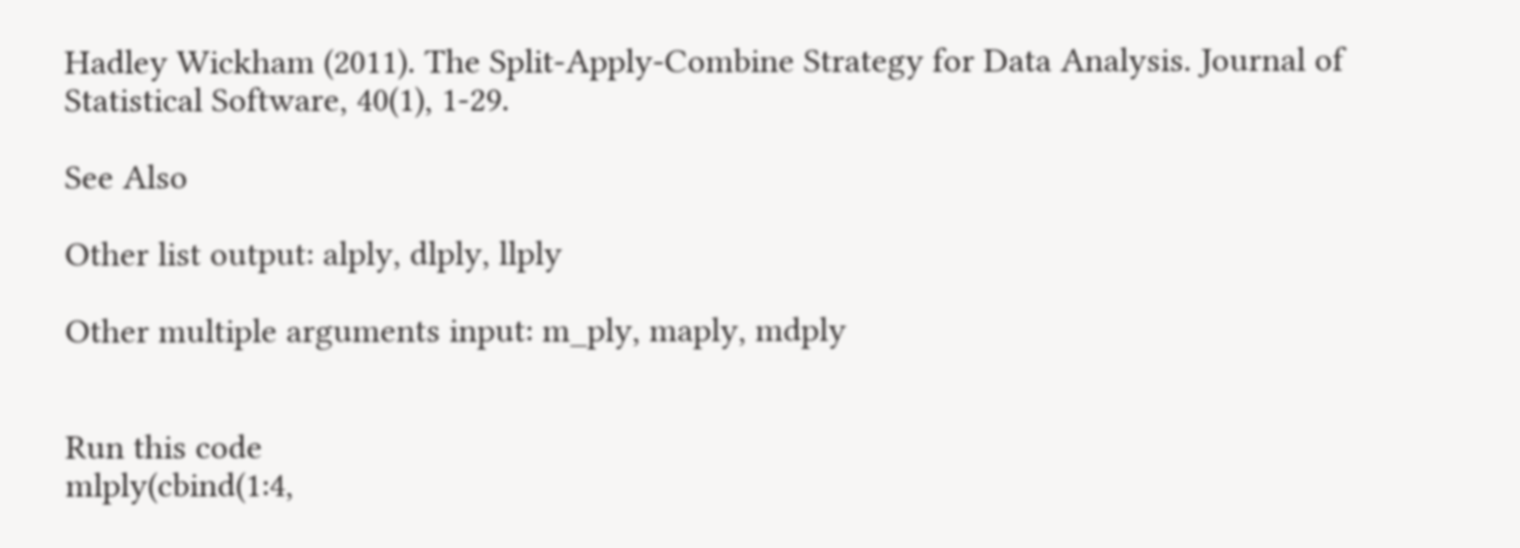Hadley Wickham (2011). The Split-Apply-Combine Strategy for Data Analysis. Journal of Statistical Software, 40(1), 1-29.

See Also

Other list output: alply, dlply, llply

Other multiple arguments input: m_ply, maply, mdply


Run this code
mlply(cbind(1:4,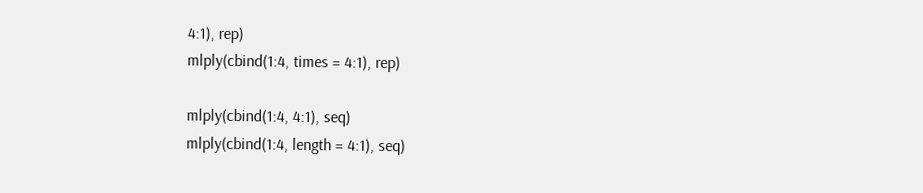4:1), rep)
mlply(cbind(1:4, times = 4:1), rep)

mlply(cbind(1:4, 4:1), seq)
mlply(cbind(1:4, length = 4:1), seq)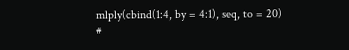mlply(cbind(1:4, by = 4:1), seq, to = 20)
#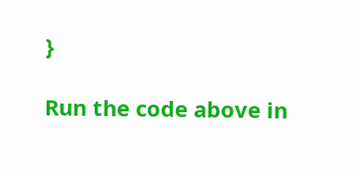}

Run the code above in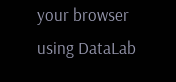your browser using DataLab